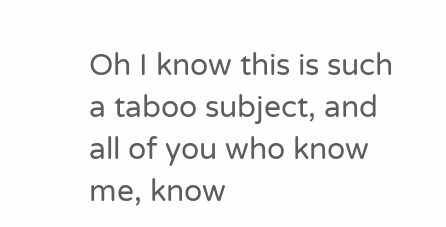Oh I know this is such a taboo subject, and all of you who know me, know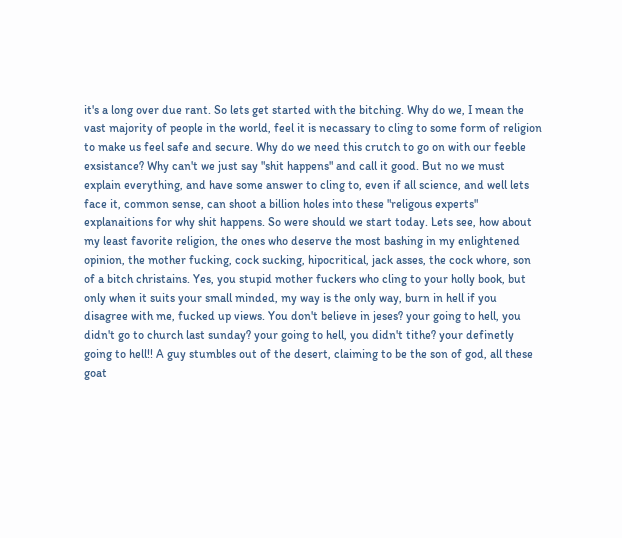it's a long over due rant. So lets get started with the bitching. Why do we, I mean the vast majority of people in the world, feel it is necassary to cling to some form of religion to make us feel safe and secure. Why do we need this crutch to go on with our feeble exsistance? Why can't we just say "shit happens" and call it good. But no we must explain everything, and have some answer to cling to, even if all science, and well lets face it, common sense, can shoot a billion holes into these "religous experts" explanaitions for why shit happens. So were should we start today. Lets see, how about my least favorite religion, the ones who deserve the most bashing in my enlightened opinion, the mother fucking, cock sucking, hipocritical, jack asses, the cock whore, son of a bitch christains. Yes, you stupid mother fuckers who cling to your holly book, but only when it suits your small minded, my way is the only way, burn in hell if you disagree with me, fucked up views. You don't believe in jeses? your going to hell, you didn't go to church last sunday? your going to hell, you didn't tithe? your definetly going to hell!! A guy stumbles out of the desert, claiming to be the son of god, all these goat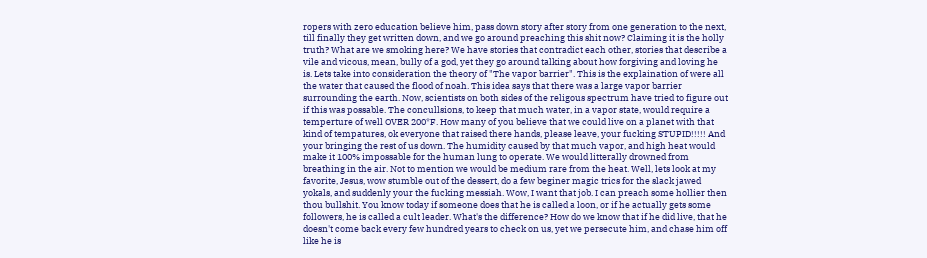ropers with zero education believe him, pass down story after story from one generation to the next, till finally they get written down, and we go around preaching this shit now? Claiming it is the holly truth? What are we smoking here? We have stories that contradict each other, stories that describe a vile and vicous, mean, bully of a god, yet they go around talking about how forgiving and loving he is. Lets take into consideration the theory of "The vapor barrier". This is the explaination of were all the water that caused the flood of noah. This idea says that there was a large vapor barrier surrounding the earth. Now, scientists on both sides of the religous spectrum have tried to figure out if this was possable. The concullsions, to keep that much water, in a vapor state, would require a temperture of well OVER 200*F. How many of you believe that we could live on a planet with that kind of tempatures, ok everyone that raised there hands, please leave, your fucking STUPID!!!!! And your bringing the rest of us down. The humidity caused by that much vapor, and high heat would make it 100% impossable for the human lung to operate. We would litterally drowned from breathing in the air. Not to mention we would be medium rare from the heat. Well, lets look at my favorite, Jesus, wow stumble out of the dessert, do a few beginer magic trics for the slack jawed yokals, and suddenly your the fucking messiah. Wow, I want that job. I can preach some hollier then thou bullshit. You know today if someone does that he is called a loon, or if he actually gets some followers, he is called a cult leader. What's the difference? How do we know that if he did live, that he doesn't come back every few hundred years to check on us, yet we persecute him, and chase him off like he is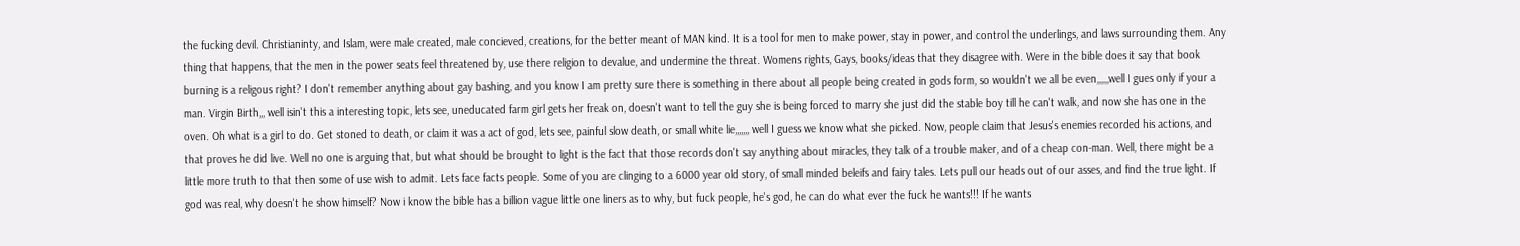the fucking devil. Christianinty, and Islam, were male created, male concieved, creations, for the better meant of MAN kind. It is a tool for men to make power, stay in power, and control the underlings, and laws surrounding them. Any thing that happens, that the men in the power seats feel threatened by, use there religion to devalue, and undermine the threat. Womens rights, Gays, books/ideas that they disagree with. Were in the bible does it say that book burning is a religous right? I don't remember anything about gay bashing, and you know I am pretty sure there is something in there about all people being created in gods form, so wouldn't we all be even,,,,,,well I gues only if your a man. Virgin Birth,,, well isin't this a interesting topic, lets see, uneducated farm girl gets her freak on, doesn't want to tell the guy she is being forced to marry she just did the stable boy till he can't walk, and now she has one in the oven. Oh what is a girl to do. Get stoned to death, or claim it was a act of god, lets see, painful slow death, or small white lie,,,,,,, well I guess we know what she picked. Now, people claim that Jesus's enemies recorded his actions, and that proves he did live. Well no one is arguing that, but what should be brought to light is the fact that those records don't say anything about miracles, they talk of a trouble maker, and of a cheap con-man. Well, there might be a little more truth to that then some of use wish to admit. Lets face facts people. Some of you are clinging to a 6000 year old story, of small minded beleifs and fairy tales. Lets pull our heads out of our asses, and find the true light. If god was real, why doesn't he show himself? Now i know the bible has a billion vague little one liners as to why, but fuck people, he's god, he can do what ever the fuck he wants!!! If he wants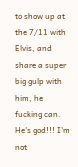to show up at the 7/11 with Elvis, and share a super big gulp with him, he fucking can. He's god!!! I'm not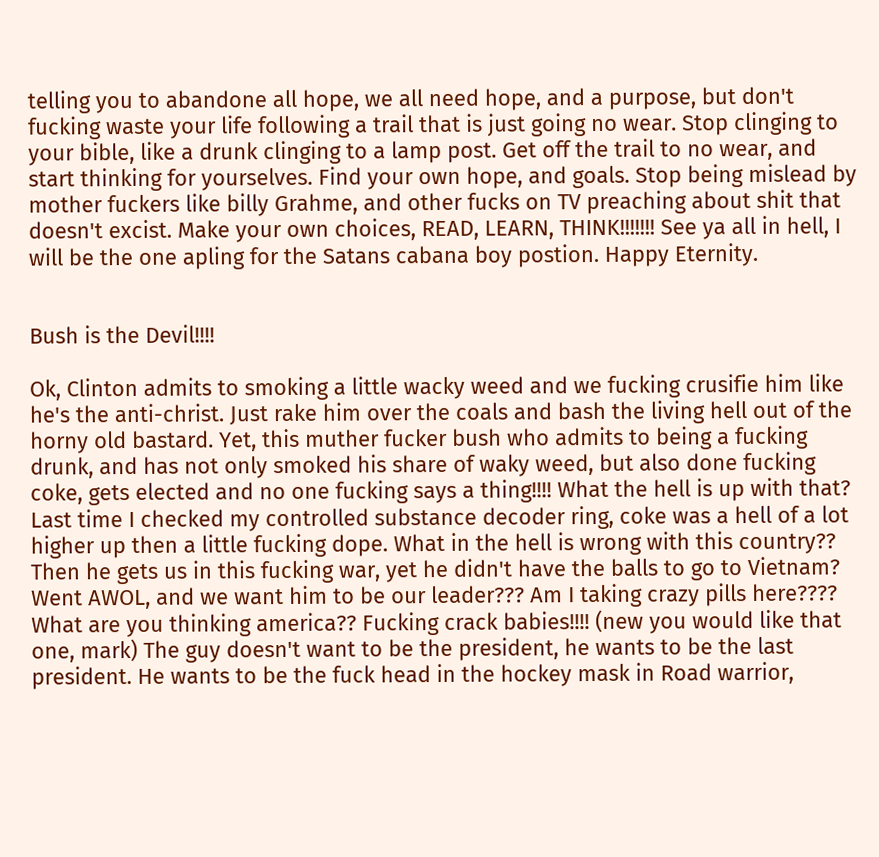telling you to abandone all hope, we all need hope, and a purpose, but don't fucking waste your life following a trail that is just going no wear. Stop clinging to your bible, like a drunk clinging to a lamp post. Get off the trail to no wear, and start thinking for yourselves. Find your own hope, and goals. Stop being mislead by mother fuckers like billy Grahme, and other fucks on TV preaching about shit that doesn't excist. Make your own choices, READ, LEARN, THINK!!!!!!! See ya all in hell, I will be the one apling for the Satans cabana boy postion. Happy Eternity.


Bush is the Devil!!!!

Ok, Clinton admits to smoking a little wacky weed and we fucking crusifie him like he's the anti-christ. Just rake him over the coals and bash the living hell out of the horny old bastard. Yet, this muther fucker bush who admits to being a fucking drunk, and has not only smoked his share of waky weed, but also done fucking coke, gets elected and no one fucking says a thing!!!! What the hell is up with that? Last time I checked my controlled substance decoder ring, coke was a hell of a lot higher up then a little fucking dope. What in the hell is wrong with this country?? Then he gets us in this fucking war, yet he didn't have the balls to go to Vietnam? Went AWOL, and we want him to be our leader??? Am I taking crazy pills here???? What are you thinking america?? Fucking crack babies!!!! (new you would like that one, mark) The guy doesn't want to be the president, he wants to be the last president. He wants to be the fuck head in the hockey mask in Road warrior,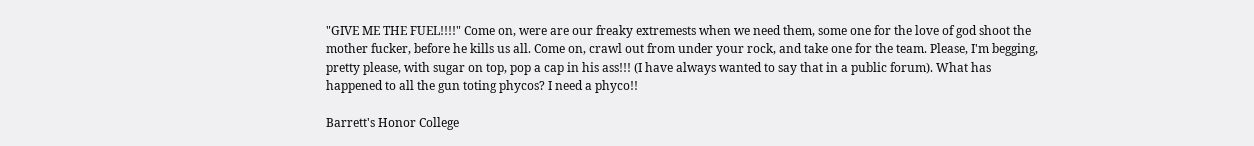"GIVE ME THE FUEL!!!!" Come on, were are our freaky extremests when we need them, some one for the love of god shoot the mother fucker, before he kills us all. Come on, crawl out from under your rock, and take one for the team. Please, I'm begging, pretty please, with sugar on top, pop a cap in his ass!!! (I have always wanted to say that in a public forum). What has happened to all the gun toting phycos? I need a phyco!!

Barrett's Honor College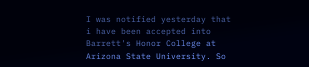I was notified yesterday that i have been accepted into Barrett's Honor College at Arizona State University. So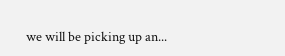we will be picking up an...